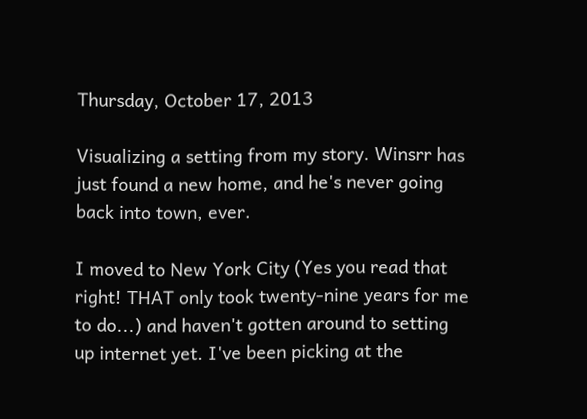Thursday, October 17, 2013

Visualizing a setting from my story. Winsrr has just found a new home, and he's never going back into town, ever.

I moved to New York City (Yes you read that right! THAT only took twenty-nine years for me to do...) and haven't gotten around to setting up internet yet. I've been picking at the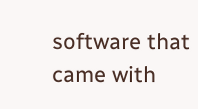software that came with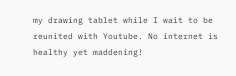my drawing tablet while I wait to be reunited with Youtube. No internet is healthy yet maddening!